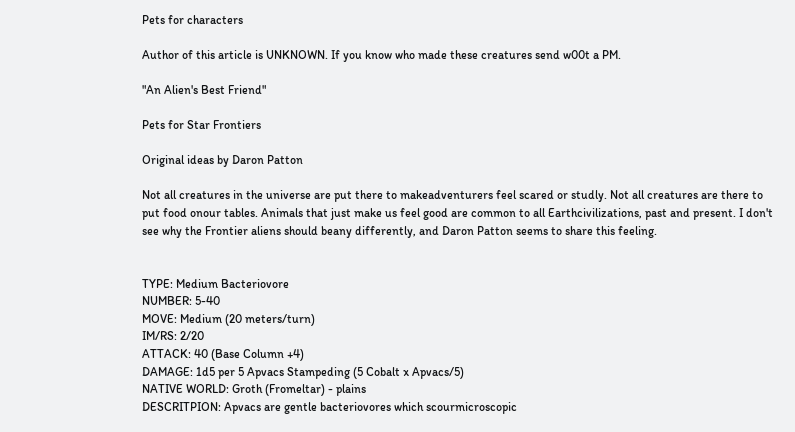Pets for characters

Author of this article is UNKNOWN. If you know who made these creatures send w00t a PM.

"An Alien's Best Friend"

Pets for Star Frontiers

Original ideas by Daron Patton

Not all creatures in the universe are put there to makeadventurers feel scared or studly. Not all creatures are there to put food onour tables. Animals that just make us feel good are common to all Earthcivilizations, past and present. I don't see why the Frontier aliens should beany differently, and Daron Patton seems to share this feeling.


TYPE: Medium Bacteriovore
NUMBER: 5-40
MOVE: Medium (20 meters/turn)
IM/RS: 2/20
ATTACK: 40 (Base Column +4)
DAMAGE: 1d5 per 5 Apvacs Stampeding (5 Cobalt x Apvacs/5)
NATIVE WORLD: Groth (Fromeltar) - plains
DESCRITPION: Apvacs are gentle bacteriovores which scourmicroscopic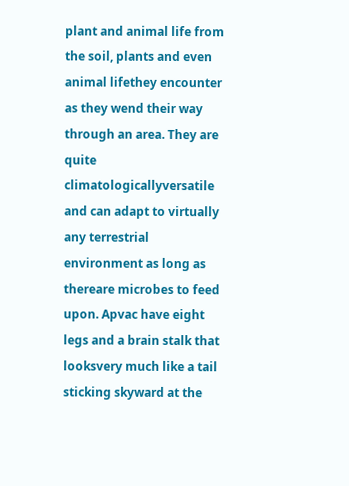plant and animal life from the soil, plants and even animal lifethey encounter as they wend their way through an area. They are quite climatologicallyversatile and can adapt to virtually any terrestrial environment as long as thereare microbes to feed upon. Apvac have eight legs and a brain stalk that looksvery much like a tail sticking skyward at the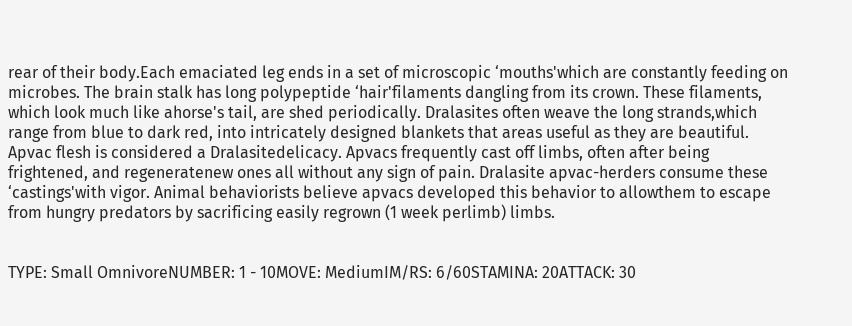rear of their body.Each emaciated leg ends in a set of microscopic ‘mouths'which are constantly feeding on microbes. The brain stalk has long polypeptide ‘hair'filaments dangling from its crown. These filaments, which look much like ahorse's tail, are shed periodically. Dralasites often weave the long strands,which range from blue to dark red, into intricately designed blankets that areas useful as they are beautiful. Apvac flesh is considered a Dralasitedelicacy. Apvacs frequently cast off limbs, often after being frightened, and regeneratenew ones all without any sign of pain. Dralasite apvac-herders consume these ‘castings'with vigor. Animal behaviorists believe apvacs developed this behavior to allowthem to escape from hungry predators by sacrificing easily regrown (1 week perlimb) limbs.


TYPE: Small OmnivoreNUMBER: 1 - 10MOVE: MediumIM/RS: 6/60STAMINA: 20ATTACK: 30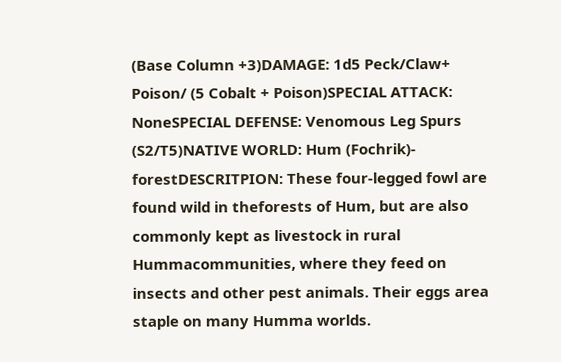(Base Column +3)DAMAGE: 1d5 Peck/Claw+ Poison/ (5 Cobalt + Poison)SPECIAL ATTACK: NoneSPECIAL DEFENSE: Venomous Leg Spurs (S2/T5)NATIVE WORLD: Hum (Fochrik)- forestDESCRITPION: These four-legged fowl are found wild in theforests of Hum, but are also commonly kept as livestock in rural Hummacommunities, where they feed on insects and other pest animals. Their eggs area staple on many Humma worlds.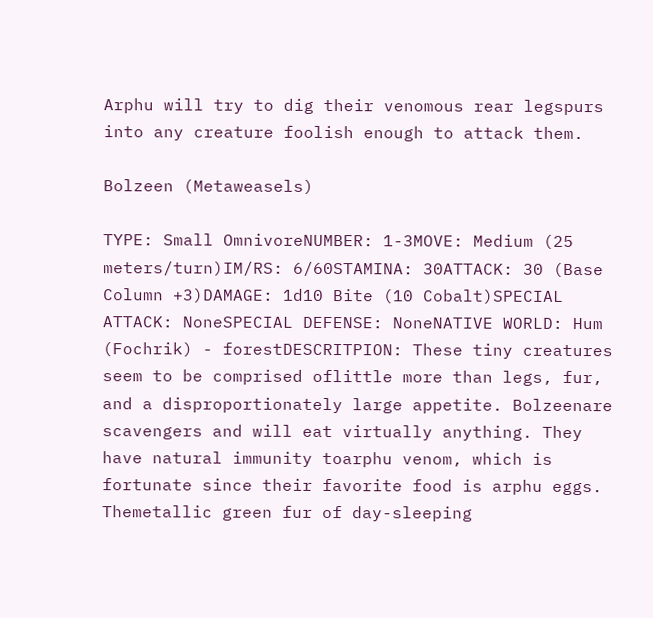Arphu will try to dig their venomous rear legspurs into any creature foolish enough to attack them.

Bolzeen (Metaweasels)

TYPE: Small OmnivoreNUMBER: 1-3MOVE: Medium (25 meters/turn)IM/RS: 6/60STAMINA: 30ATTACK: 30 (Base Column +3)DAMAGE: 1d10 Bite (10 Cobalt)SPECIAL ATTACK: NoneSPECIAL DEFENSE: NoneNATIVE WORLD: Hum (Fochrik) - forestDESCRITPION: These tiny creatures seem to be comprised oflittle more than legs, fur, and a disproportionately large appetite. Bolzeenare scavengers and will eat virtually anything. They have natural immunity toarphu venom, which is fortunate since their favorite food is arphu eggs. Themetallic green fur of day-sleeping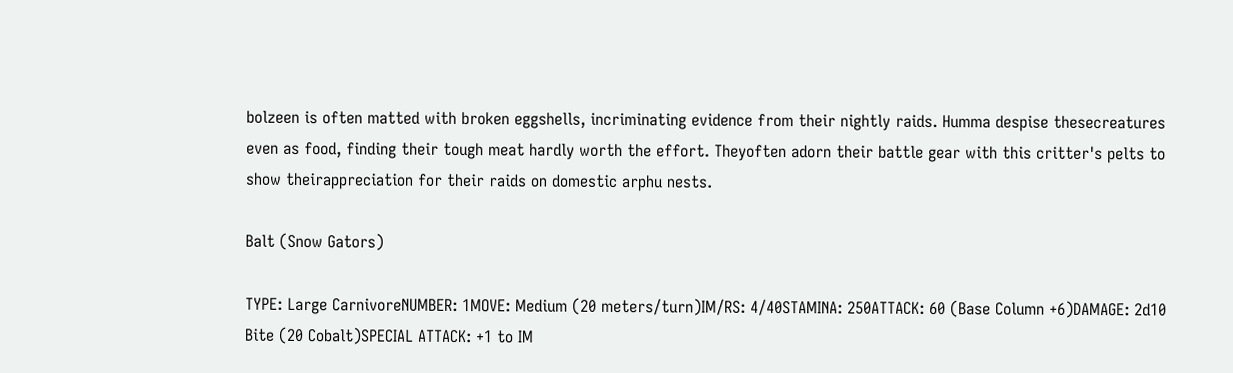bolzeen is often matted with broken eggshells, incriminating evidence from their nightly raids. Humma despise thesecreatures even as food, finding their tough meat hardly worth the effort. Theyoften adorn their battle gear with this critter's pelts to show theirappreciation for their raids on domestic arphu nests.

Balt (Snow Gators)

TYPE: Large CarnivoreNUMBER: 1MOVE: Medium (20 meters/turn)IM/RS: 4/40STAMINA: 250ATTACK: 60 (Base Column +6)DAMAGE: 2d10 Bite (20 Cobalt)SPECIAL ATTACK: +1 to IM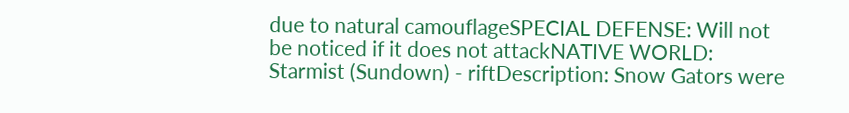due to natural camouflageSPECIAL DEFENSE: Will not be noticed if it does not attackNATIVE WORLD: Starmist (Sundown) - riftDescription: Snow Gators were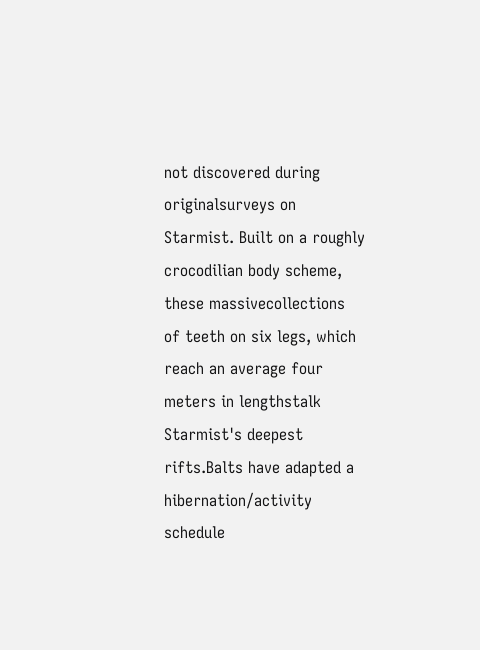not discovered during originalsurveys on Starmist. Built on a roughly crocodilian body scheme, these massivecollections of teeth on six legs, which reach an average four meters in lengthstalk Starmist's deepest rifts.Balts have adapted a hibernation/activity schedule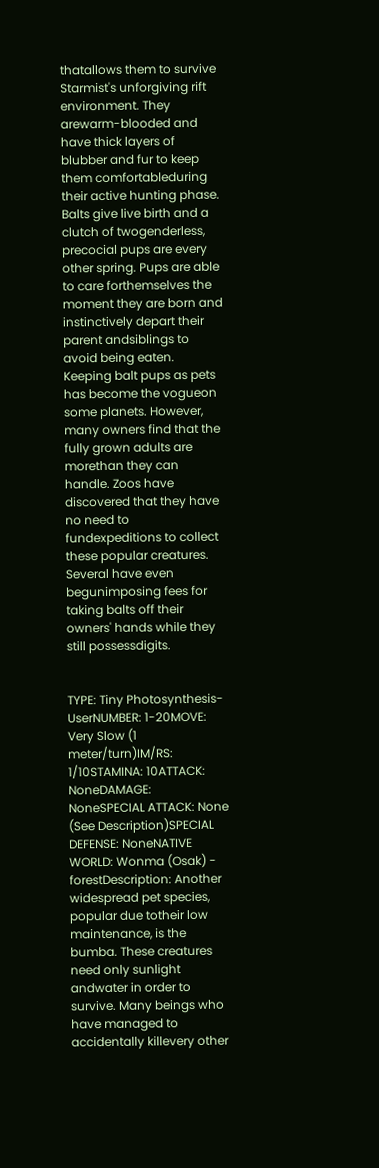thatallows them to survive Starmist's unforgiving rift environment. They arewarm-blooded and have thick layers of blubber and fur to keep them comfortableduring their active hunting phase. Balts give live birth and a clutch of twogenderless, precocial pups are every other spring. Pups are able to care forthemselves the moment they are born and instinctively depart their parent andsiblings to avoid being eaten. Keeping balt pups as pets has become the vogueon some planets. However, many owners find that the fully grown adults are morethan they can handle. Zoos have discovered that they have no need to fundexpeditions to collect these popular creatures. Several have even begunimposing fees for taking balts off their owners' hands while they still possessdigits.


TYPE: Tiny Photosynthesis-UserNUMBER: 1-20MOVE: Very Slow (1 meter/turn)IM/RS: 1/10STAMINA: 10ATTACK: NoneDAMAGE: NoneSPECIAL ATTACK: None (See Description)SPECIAL DEFENSE: NoneNATIVE WORLD: Wonma (Osak) - forestDescription: Another widespread pet species, popular due totheir low maintenance, is the bumba. These creatures need only sunlight andwater in order to survive. Many beings who have managed to accidentally killevery other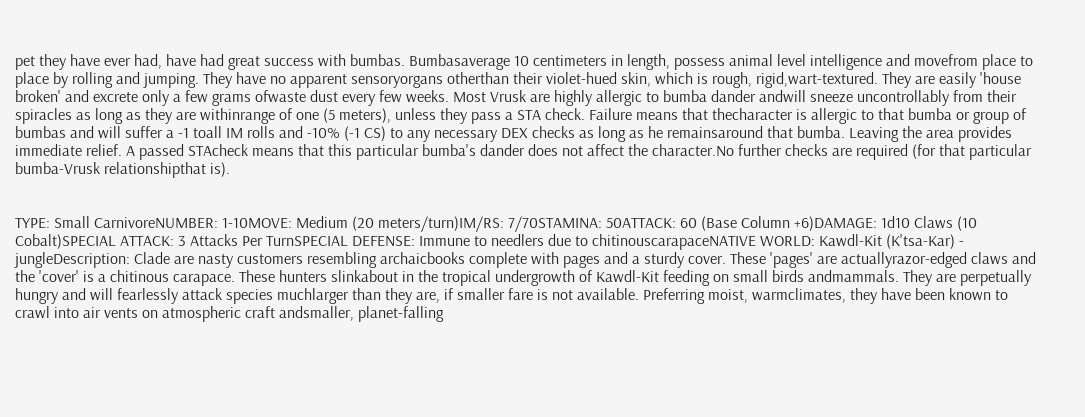pet they have ever had, have had great success with bumbas. Bumbasaverage 10 centimeters in length, possess animal level intelligence and movefrom place to place by rolling and jumping. They have no apparent sensoryorgans otherthan their violet-hued skin, which is rough, rigid,wart-textured. They are easily 'house broken' and excrete only a few grams ofwaste dust every few weeks. Most Vrusk are highly allergic to bumba dander andwill sneeze uncontrollably from their spiracles as long as they are withinrange of one (5 meters), unless they pass a STA check. Failure means that thecharacter is allergic to that bumba or group of bumbas and will suffer a -1 toall IM rolls and -10% (-1 CS) to any necessary DEX checks as long as he remainsaround that bumba. Leaving the area provides immediate relief. A passed STAcheck means that this particular bumba's dander does not affect the character.No further checks are required (for that particular bumba-Vrusk relationshipthat is).


TYPE: Small CarnivoreNUMBER: 1-10MOVE: Medium (20 meters/turn)IM/RS: 7/70STAMINA: 50ATTACK: 60 (Base Column +6)DAMAGE: 1d10 Claws (10 Cobalt)SPECIAL ATTACK: 3 Attacks Per TurnSPECIAL DEFENSE: Immune to needlers due to chitinouscarapaceNATIVE WORLD: Kawdl-Kit (K'tsa-Kar) - jungleDescription: Clade are nasty customers resembling archaicbooks complete with pages and a sturdy cover. These 'pages' are actuallyrazor-edged claws and the 'cover' is a chitinous carapace. These hunters slinkabout in the tropical undergrowth of Kawdl-Kit feeding on small birds andmammals. They are perpetually hungry and will fearlessly attack species muchlarger than they are, if smaller fare is not available. Preferring moist, warmclimates, they have been known to crawl into air vents on atmospheric craft andsmaller, planet-falling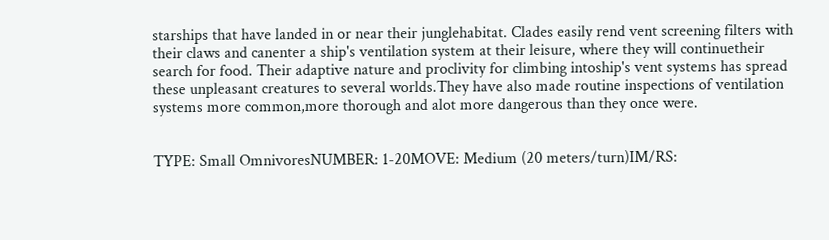starships that have landed in or near their junglehabitat. Clades easily rend vent screening filters with their claws and canenter a ship's ventilation system at their leisure, where they will continuetheir search for food. Their adaptive nature and proclivity for climbing intoship's vent systems has spread these unpleasant creatures to several worlds.They have also made routine inspections of ventilation systems more common,more thorough and alot more dangerous than they once were.


TYPE: Small OmnivoresNUMBER: 1-20MOVE: Medium (20 meters/turn)IM/RS: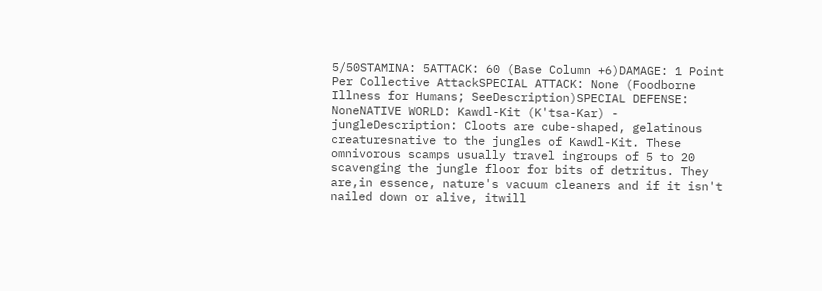5/50STAMINA: 5ATTACK: 60 (Base Column +6)DAMAGE: 1 Point Per Collective AttackSPECIAL ATTACK: None (Foodborne Illness for Humans; SeeDescription)SPECIAL DEFENSE: NoneNATIVE WORLD: Kawdl-Kit (K'tsa-Kar) - jungleDescription: Cloots are cube-shaped, gelatinous creaturesnative to the jungles of Kawdl-Kit. These omnivorous scamps usually travel ingroups of 5 to 20 scavenging the jungle floor for bits of detritus. They are,in essence, nature's vacuum cleaners and if it isn't nailed down or alive, itwill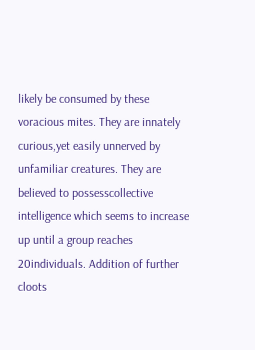likely be consumed by these voracious mites. They are innately curious,yet easily unnerved by unfamiliar creatures. They are believed to possesscollective intelligence which seems to increase up until a group reaches 20individuals. Addition of further cloots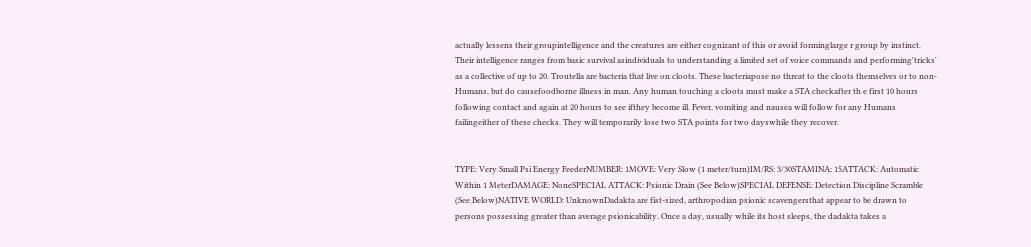actually lessens their groupintelligence and the creatures are either cognizant of this or avoid forminglarge r group by instinct. Their intelligence ranges from basic survival asindividuals to understanding a limited set of voice commands and performing'tricks' as a collective of up to 20. Troutella are bacteria that live on cloots. These bacteriapose no threat to the cloots themselves or to non-Humans, but do causefoodborne illness in man. Any human touching a cloots must make a STA checkafter th e first 10 hours following contact and again at 20 hours to see ifthey become ill. Fever, vomiting and nausea will follow for any Humans failingeither of these checks. They will temporarily lose two STA points for two dayswhile they recover.


TYPE: Very Small Psi Energy FeederNUMBER: 1MOVE: Very Slow (1 meter/turn)IM/RS: 3/30STAMINA: 15ATTACK: Automatic Within 1 MeterDAMAGE: NoneSPECIAL ATTACK: Psionic Drain (See Below)SPECIAL DEFENSE: Detection Discipline Scramble (See Below)NATIVE WORLD: UnknownDadakta are fist-sized, arthropodian psionic scavengersthat appear to be drawn to persons possessing greater than average psionicability. Once a day, usually while its host sleeps, the dadakta takes a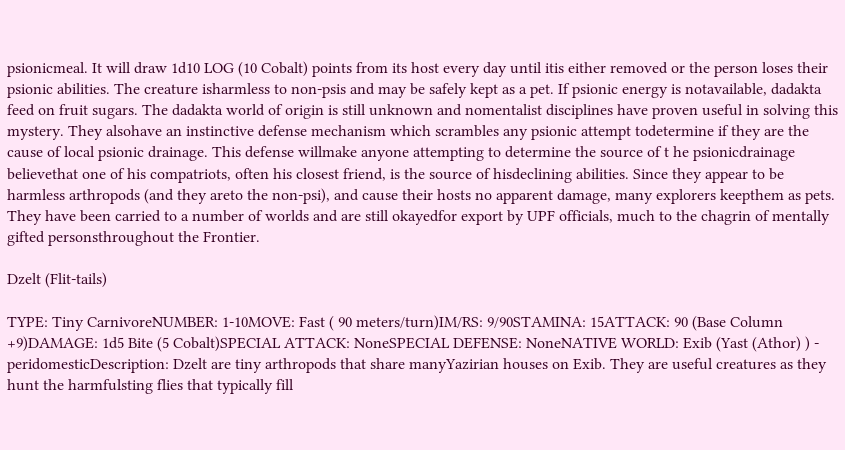psionicmeal. It will draw 1d10 LOG (10 Cobalt) points from its host every day until itis either removed or the person loses their psionic abilities. The creature isharmless to non-psis and may be safely kept as a pet. If psionic energy is notavailable, dadakta feed on fruit sugars. The dadakta world of origin is still unknown and nomentalist disciplines have proven useful in solving this mystery. They alsohave an instinctive defense mechanism which scrambles any psionic attempt todetermine if they are the cause of local psionic drainage. This defense willmake anyone attempting to determine the source of t he psionicdrainage believethat one of his compatriots, often his closest friend, is the source of hisdeclining abilities. Since they appear to be harmless arthropods (and they areto the non-psi), and cause their hosts no apparent damage, many explorers keepthem as pets. They have been carried to a number of worlds and are still okayedfor export by UPF officials, much to the chagrin of mentally gifted personsthroughout the Frontier.

Dzelt (Flit-tails)

TYPE: Tiny CarnivoreNUMBER: 1-10MOVE: Fast ( 90 meters/turn)IM/RS: 9/90STAMINA: 15ATTACK: 90 (Base Column +9)DAMAGE: 1d5 Bite (5 Cobalt)SPECIAL ATTACK: NoneSPECIAL DEFENSE: NoneNATIVE WORLD: Exib (Yast (Athor) ) - peridomesticDescription: Dzelt are tiny arthropods that share manyYazirian houses on Exib. They are useful creatures as they hunt the harmfulsting flies that typically fill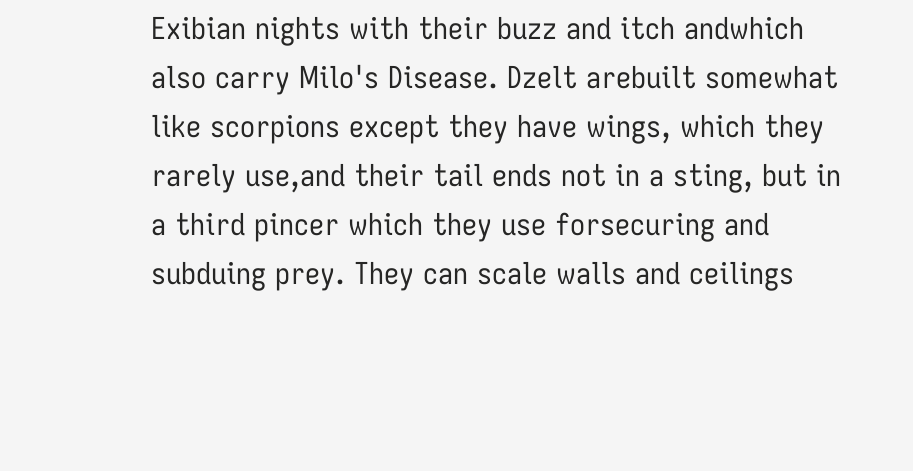Exibian nights with their buzz and itch andwhich also carry Milo's Disease. Dzelt arebuilt somewhat like scorpions except they have wings, which they rarely use,and their tail ends not in a sting, but in a third pincer which they use forsecuring and subduing prey. They can scale walls and ceilings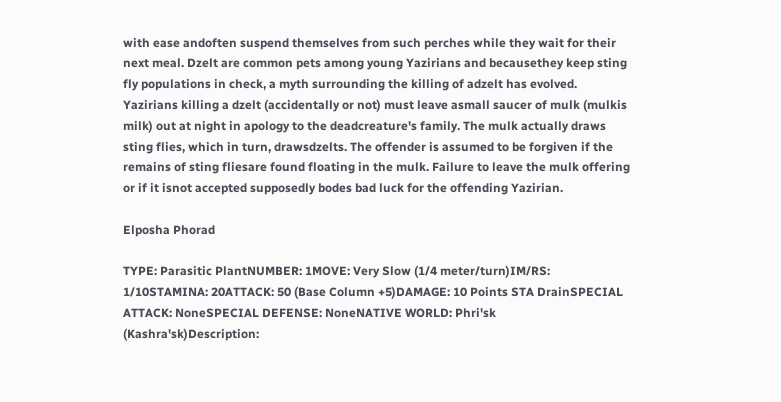with ease andoften suspend themselves from such perches while they wait for their next meal. Dzelt are common pets among young Yazirians and becausethey keep sting fly populations in check, a myth surrounding the killing of adzelt has evolved. Yazirians killing a dzelt (accidentally or not) must leave asmall saucer of mulk (mulkis milk) out at night in apology to the deadcreature's family. The mulk actually draws sting flies, which in turn, drawsdzelts. The offender is assumed to be forgiven if the remains of sting fliesare found floating in the mulk. Failure to leave the mulk offering or if it isnot accepted supposedly bodes bad luck for the offending Yazirian.

Elposha Phorad

TYPE: Parasitic PlantNUMBER: 1MOVE: Very Slow (1/4 meter/turn)IM/RS: 1/10STAMINA: 20ATTACK: 50 (Base Column +5)DAMAGE: 10 Points STA DrainSPECIAL ATTACK: NoneSPECIAL DEFENSE: NoneNATIVE WORLD: Phri'sk (Kashra'sk)Description: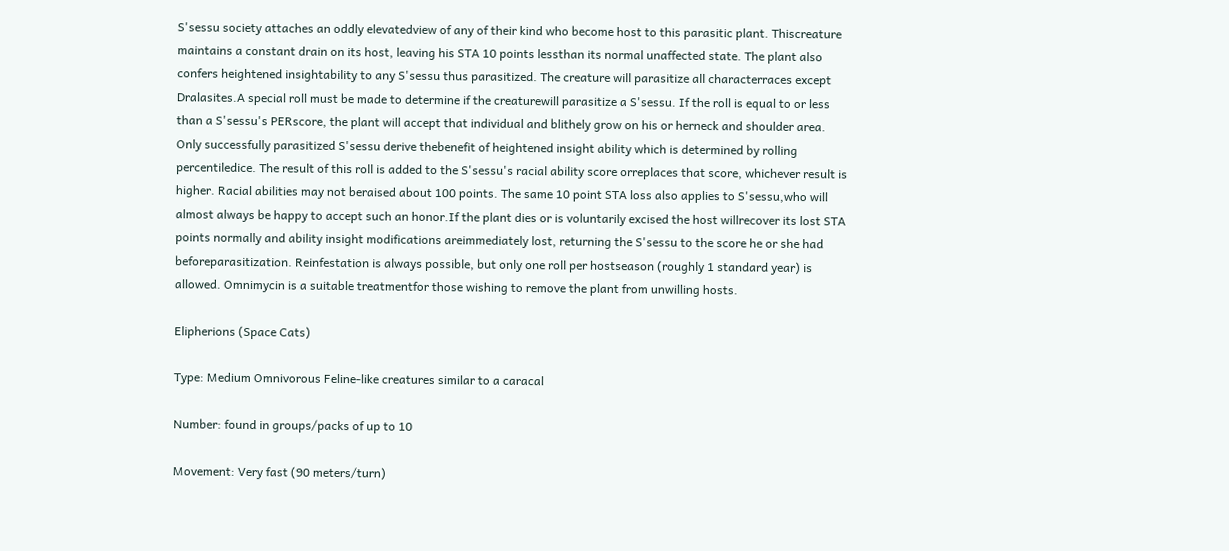S'sessu society attaches an oddly elevatedview of any of their kind who become host to this parasitic plant. Thiscreature maintains a constant drain on its host, leaving his STA 10 points lessthan its normal unaffected state. The plant also confers heightened insightability to any S'sessu thus parasitized. The creature will parasitize all characterraces except Dralasites.A special roll must be made to determine if the creaturewill parasitize a S'sessu. If the roll is equal to or less than a S'sessu's PERscore, the plant will accept that individual and blithely grow on his or herneck and shoulder area. Only successfully parasitized S'sessu derive thebenefit of heightened insight ability which is determined by rolling percentiledice. The result of this roll is added to the S'sessu's racial ability score orreplaces that score, whichever result is higher. Racial abilities may not beraised about 100 points. The same 10 point STA loss also applies to S'sessu,who will almost always be happy to accept such an honor.If the plant dies or is voluntarily excised the host willrecover its lost STA points normally and ability insight modifications areimmediately lost, returning the S'sessu to the score he or she had beforeparasitization. Reinfestation is always possible, but only one roll per hostseason (roughly 1 standard year) is allowed. Omnimycin is a suitable treatmentfor those wishing to remove the plant from unwilling hosts.

Elipherions (Space Cats)

Type: Medium Omnivorous Feline-like creatures similar to a caracal

Number: found in groups/packs of up to 10

Movement: Very fast (90 meters/turn)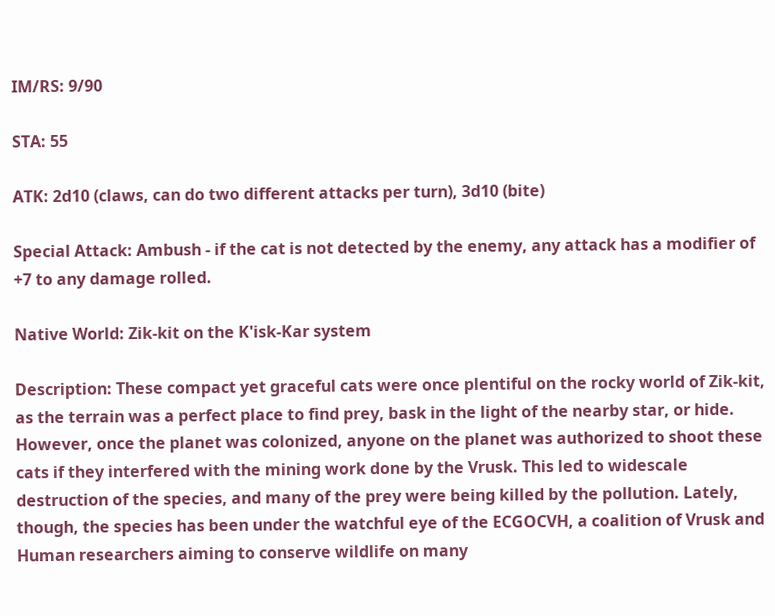IM/RS: 9/90

STA: 55

ATK: 2d10 (claws, can do two different attacks per turn), 3d10 (bite)

Special Attack: Ambush - if the cat is not detected by the enemy, any attack has a modifier of +7 to any damage rolled.

Native World: Zik-kit on the K'isk-Kar system

Description: These compact yet graceful cats were once plentiful on the rocky world of Zik-kit, as the terrain was a perfect place to find prey, bask in the light of the nearby star, or hide. However, once the planet was colonized, anyone on the planet was authorized to shoot these cats if they interfered with the mining work done by the Vrusk. This led to widescale destruction of the species, and many of the prey were being killed by the pollution. Lately, though, the species has been under the watchful eye of the ECGOCVH, a coalition of Vrusk and Human researchers aiming to conserve wildlife on many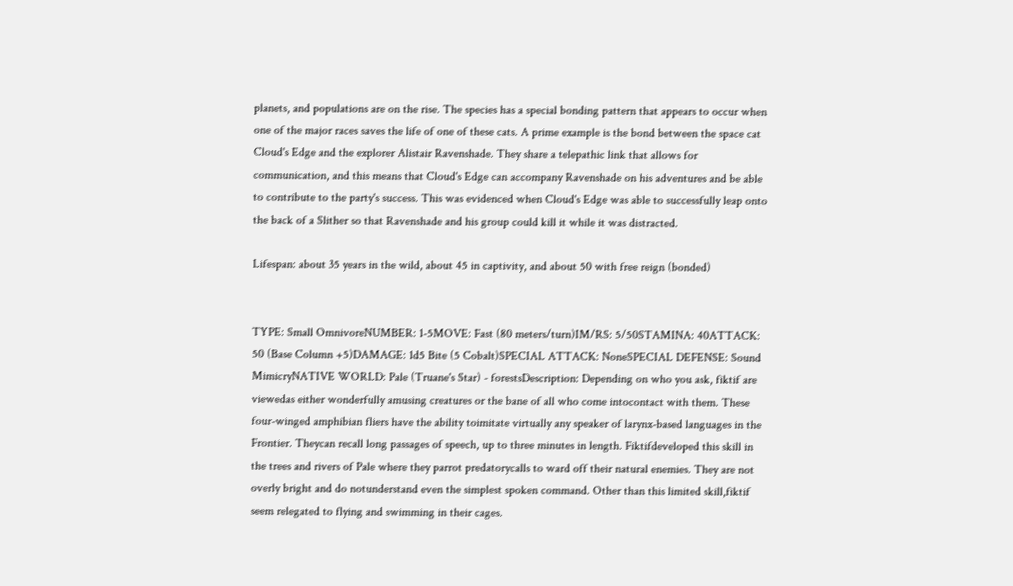planets, and populations are on the rise. The species has a special bonding pattern that appears to occur when one of the major races saves the life of one of these cats. A prime example is the bond between the space cat Cloud's Edge and the explorer Alistair Ravenshade. They share a telepathic link that allows for communication, and this means that Cloud's Edge can accompany Ravenshade on his adventures and be able to contribute to the party's success. This was evidenced when Cloud's Edge was able to successfully leap onto the back of a Slither so that Ravenshade and his group could kill it while it was distracted.

Lifespan: about 35 years in the wild, about 45 in captivity, and about 50 with free reign (bonded)


TYPE: Small OmnivoreNUMBER: 1-5MOVE: Fast (80 meters/turn)IM/RS: 5/50STAMINA: 40ATTACK: 50 (Base Column +5)DAMAGE: 1d5 Bite (5 Cobalt)SPECIAL ATTACK: NoneSPECIAL DEFENSE: Sound MimicryNATIVE WORLD: Pale (Truane's Star) - forestsDescription: Depending on who you ask, fiktif are viewedas either wonderfully amusing creatures or the bane of all who come intocontact with them. These four-winged amphibian fliers have the ability toimitate virtually any speaker of larynx-based languages in the Frontier. Theycan recall long passages of speech, up to three minutes in length. Fiktifdeveloped this skill in the trees and rivers of Pale where they parrot predatorycalls to ward off their natural enemies. They are not overly bright and do notunderstand even the simplest spoken command. Other than this limited skill,fiktif seem relegated to flying and swimming in their cages.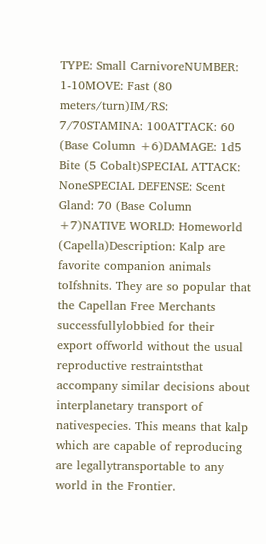TYPE: Small CarnivoreNUMBER: 1-10MOVE: Fast (80 meters/turn)IM/RS: 7/70STAMINA: 100ATTACK: 60 (Base Column +6)DAMAGE: 1d5 Bite (5 Cobalt)SPECIAL ATTACK: NoneSPECIAL DEFENSE: Scent Gland: 70 (Base Column +7)NATIVE WORLD: Homeworld (Capella)Description: Kalp are favorite companion animals toIfshnits. They are so popular that the Capellan Free Merchants successfullylobbied for their export offworld without the usual reproductive restraintsthat accompany similar decisions about interplanetary transport of nativespecies. This means that kalp which are capable of reproducing are legallytransportable to any world in the Frontier.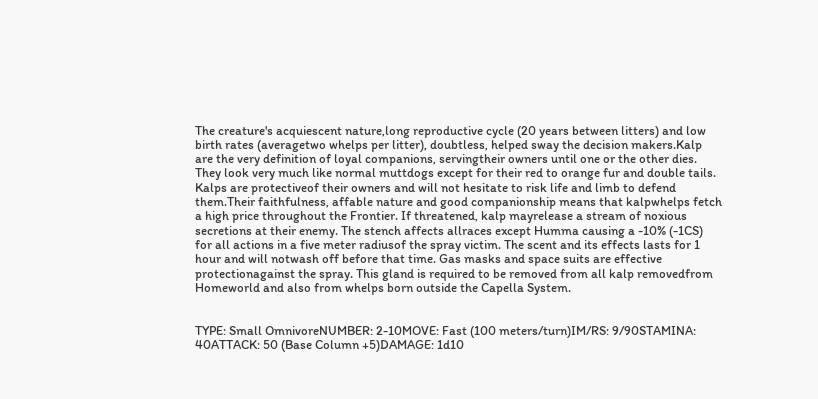The creature's acquiescent nature,long reproductive cycle (20 years between litters) and low birth rates (averagetwo whelps per litter), doubtless, helped sway the decision makers.Kalp are the very definition of loyal companions, servingtheir owners until one or the other dies. They look very much like normal muttdogs except for their red to orange fur and double tails. Kalps are protectiveof their owners and will not hesitate to risk life and limb to defend them.Their faithfulness, affable nature and good companionship means that kalpwhelps fetch a high price throughout the Frontier. If threatened, kalp mayrelease a stream of noxious secretions at their enemy. The stench affects allraces except Humma causing a -10% (-1CS) for all actions in a five meter radiusof the spray victim. The scent and its effects lasts for 1 hour and will notwash off before that time. Gas masks and space suits are effective protectionagainst the spray. This gland is required to be removed from all kalp removedfrom Homeworld and also from whelps born outside the Capella System.


TYPE: Small OmnivoreNUMBER: 2-10MOVE: Fast (100 meters/turn)IM/RS: 9/90STAMINA: 40ATTACK: 50 (Base Column +5)DAMAGE: 1d10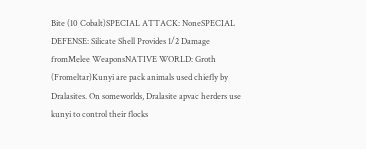Bite (10 Cobalt)SPECIAL ATTACK: NoneSPECIAL DEFENSE: Silicate Shell Provides 1/2 Damage fromMelee WeaponsNATIVE WORLD: Groth (Fromeltar)Kunyi are pack animals used chiefly by Dralasites. On someworlds, Dralasite apvac herders use kunyi to control their flocks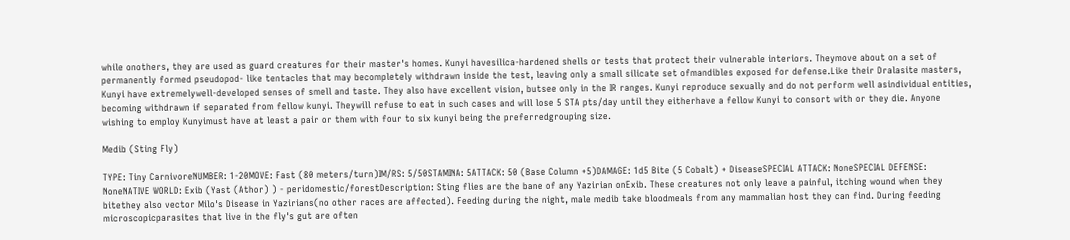while onothers, they are used as guard creatures for their master's homes. Kunyi havesilica-hardened shells or tests that protect their vulnerable interiors. Theymove about on a set of permanently formed pseudopod- like tentacles that may becompletely withdrawn inside the test, leaving only a small silicate set ofmandibles exposed for defense.Like their Dralasite masters, Kunyi have extremelywell-developed senses of smell and taste. They also have excellent vision, butsee only in the IR ranges. Kunyi reproduce sexually and do not perform well asindividual entities, becoming withdrawn if separated from fellow kunyi. Theywill refuse to eat in such cases and will lose 5 STA pts/day until they eitherhave a fellow Kunyi to consort with or they die. Anyone wishing to employ Kunyimust have at least a pair or them with four to six kunyi being the preferredgrouping size.

Medib (Sting Fly)

TYPE: Tiny CarnivoreNUMBER: 1-20MOVE: Fast (80 meters/turn)IM/RS: 5/50STAMINA: 5ATTACK: 50 (Base Column +5)DAMAGE: 1d5 Bite (5 Cobalt) + DiseaseSPECIAL ATTACK: NoneSPECIAL DEFENSE: NoneNATIVE WORLD: Exib (Yast (Athor) ) - peridomestic/forestDescription: Sting flies are the bane of any Yazirian onExib. These creatures not only leave a painful, itching wound when they bitethey also vector Milo's Disease in Yazirians(no other races are affected). Feeding during the night, male medib take bloodmeals from any mammalian host they can find. During feeding microscopicparasites that live in the fly's gut are often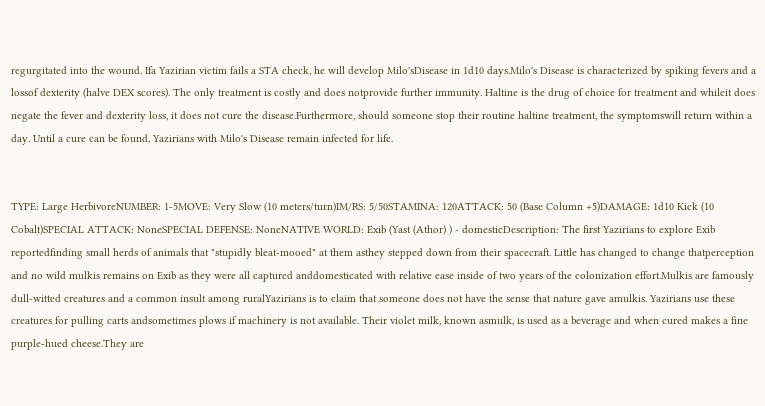regurgitated into the wound. Ifa Yazirian victim fails a STA check, he will develop Milo'sDisease in 1d10 days.Milo's Disease is characterized by spiking fevers and a lossof dexterity (halve DEX scores). The only treatment is costly and does notprovide further immunity. Haltine is the drug of choice for treatment and whileit does negate the fever and dexterity loss, it does not cure the disease.Furthermore, should someone stop their routine haltine treatment, the symptomswill return within a day. Until a cure can be found, Yazirians with Milo's Disease remain infected for life.


TYPE: Large HerbivoreNUMBER: 1-5MOVE: Very Slow (10 meters/turn)IM/RS: 5/50STAMINA: 120ATTACK: 50 (Base Column +5)DAMAGE: 1d10 Kick (10 Cobalt)SPECIAL ATTACK: NoneSPECIAL DEFENSE: NoneNATIVE WORLD: Exib (Yast (Athor) ) - domesticDescription: The first Yazirians to explore Exib reportedfinding small herds of animals that "stupidly bleat-mooed" at them asthey stepped down from their spacecraft. Little has changed to change thatperception and no wild mulkis remains on Exib as they were all captured anddomesticated with relative ease inside of two years of the colonization effort.Mulkis are famously dull-witted creatures and a common insult among ruralYazirians is to claim that someone does not have the sense that nature gave amulkis. Yazirians use these creatures for pulling carts andsometimes plows if machinery is not available. Their violet milk, known asmulk, is used as a beverage and when cured makes a fine purple-hued cheese.They are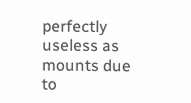perfectly useless as mounts due to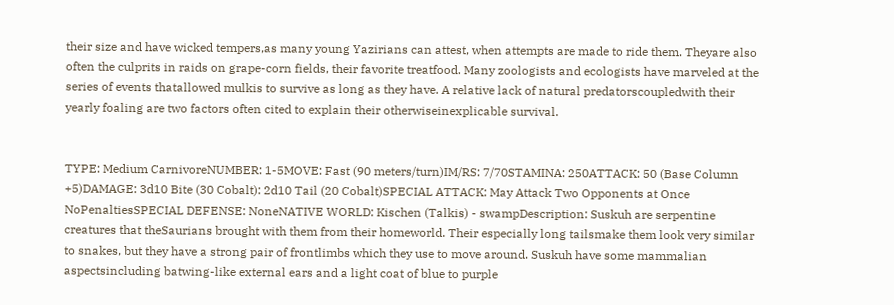their size and have wicked tempers,as many young Yazirians can attest, when attempts are made to ride them. Theyare also often the culprits in raids on grape-corn fields, their favorite treatfood. Many zoologists and ecologists have marveled at the series of events thatallowed mulkis to survive as long as they have. A relative lack of natural predatorscoupledwith their yearly foaling are two factors often cited to explain their otherwiseinexplicable survival.


TYPE: Medium CarnivoreNUMBER: 1-5MOVE: Fast (90 meters/turn)IM/RS: 7/70STAMINA: 250ATTACK: 50 (Base Column +5)DAMAGE: 3d10 Bite (30 Cobalt): 2d10 Tail (20 Cobalt)SPECIAL ATTACK: May Attack Two Opponents at Once NoPenaltiesSPECIAL DEFENSE: NoneNATIVE WORLD: Kischen (Talkis) - swampDescription: Suskuh are serpentine creatures that theSaurians brought with them from their homeworld. Their especially long tailsmake them look very similar to snakes, but they have a strong pair of frontlimbs which they use to move around. Suskuh have some mammalian aspectsincluding batwing-like external ears and a light coat of blue to purple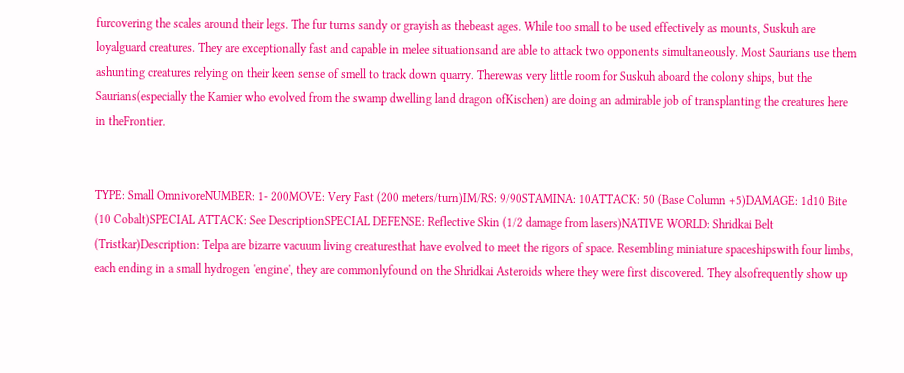furcovering the scales around their legs. The fur turns sandy or grayish as thebeast ages. While too small to be used effectively as mounts, Suskuh are loyalguard creatures. They are exceptionally fast and capable in melee situationsand are able to attack two opponents simultaneously. Most Saurians use them ashunting creatures relying on their keen sense of smell to track down quarry. Therewas very little room for Suskuh aboard the colony ships, but the Saurians(especially the Kamier who evolved from the swamp dwelling land dragon ofKischen) are doing an admirable job of transplanting the creatures here in theFrontier.


TYPE: Small OmnivoreNUMBER: 1- 200MOVE: Very Fast (200 meters/turn)IM/RS: 9/90STAMINA: 10ATTACK: 50 (Base Column +5)DAMAGE: 1d10 Bite (10 Cobalt)SPECIAL ATTACK: See DescriptionSPECIAL DEFENSE: Reflective Skin (1/2 damage from lasers)NATIVE WORLD: Shridkai Belt (Tristkar)Description: Telpa are bizarre vacuum living creaturesthat have evolved to meet the rigors of space. Resembling miniature spaceshipswith four limbs, each ending in a small hydrogen 'engine', they are commonlyfound on the Shridkai Asteroids where they were first discovered. They alsofrequently show up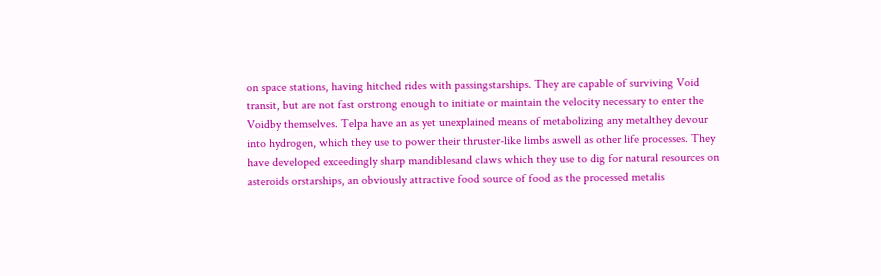on space stations, having hitched rides with passingstarships. They are capable of surviving Void transit, but are not fast orstrong enough to initiate or maintain the velocity necessary to enter the Voidby themselves. Telpa have an as yet unexplained means of metabolizing any metalthey devour into hydrogen, which they use to power their thruster-like limbs aswell as other life processes. They have developed exceedingly sharp mandiblesand claws which they use to dig for natural resources on asteroids orstarships, an obviously attractive food source of food as the processed metalis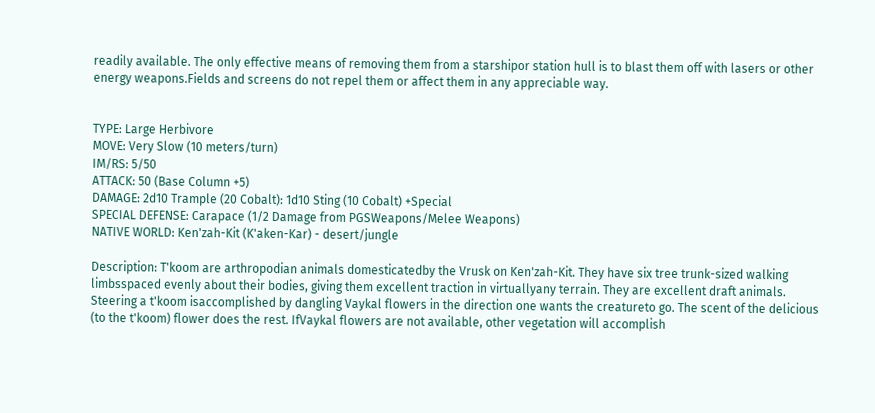readily available. The only effective means of removing them from a starshipor station hull is to blast them off with lasers or other energy weapons.Fields and screens do not repel them or affect them in any appreciable way.


TYPE: Large Herbivore
MOVE: Very Slow (10 meters/turn)
IM/RS: 5/50
ATTACK: 50 (Base Column +5)
DAMAGE: 2d10 Trample (20 Cobalt): 1d10 Sting (10 Cobalt) +Special
SPECIAL DEFENSE: Carapace (1/2 Damage from PGSWeapons/Melee Weapons)
NATIVE WORLD: Ken'zah-Kit (K'aken-Kar) - desert/jungle

Description: T'koom are arthropodian animals domesticatedby the Vrusk on Ken'zah-Kit. They have six tree trunk-sized walking limbsspaced evenly about their bodies, giving them excellent traction in virtuallyany terrain. They are excellent draft animals. Steering a t'koom isaccomplished by dangling Vaykal flowers in the direction one wants the creatureto go. The scent of the delicious (to the t'koom) flower does the rest. IfVaykal flowers are not available, other vegetation will accomplish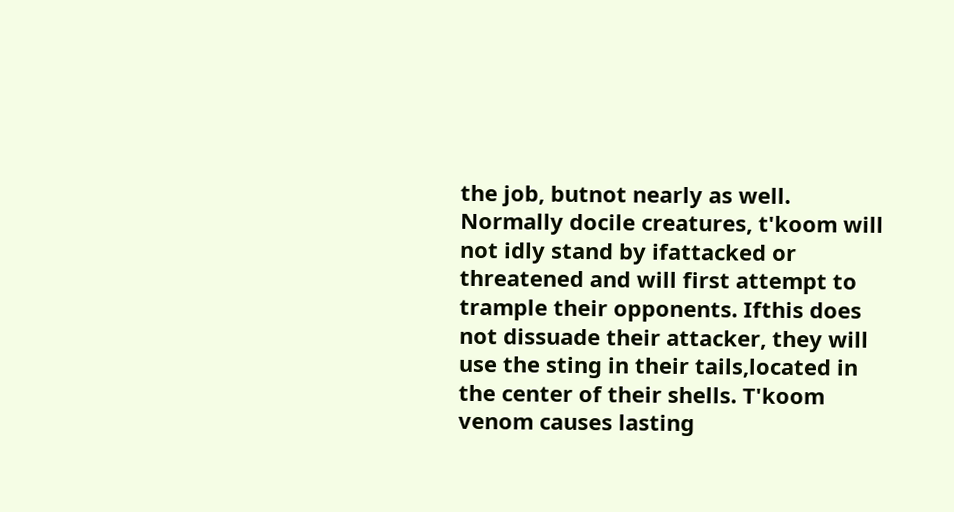the job, butnot nearly as well. Normally docile creatures, t'koom will not idly stand by ifattacked or threatened and will first attempt to trample their opponents. Ifthis does not dissuade their attacker, they will use the sting in their tails,located in the center of their shells. T'koom venom causes lasting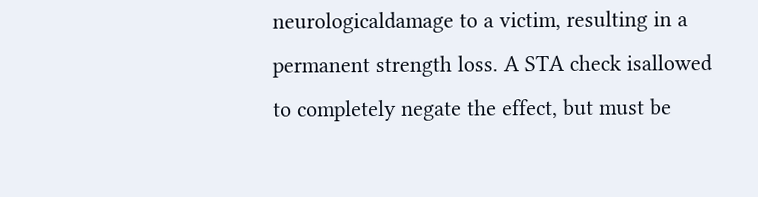neurologicaldamage to a victim, resulting in a permanent strength loss. A STA check isallowed to completely negate the effect, but must be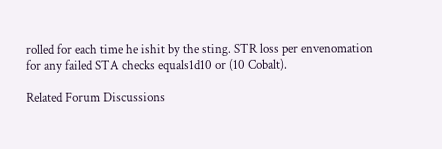rolled for each time he ishit by the sting. STR loss per envenomation for any failed STA checks equals1d10 or (10 Cobalt).

Related Forum Discussions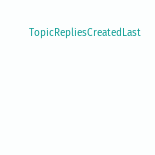TopicRepliesCreatedLast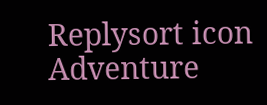Replysort icon
Adventure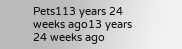Pets113 years 24 weeks ago13 years 24 weeks ago